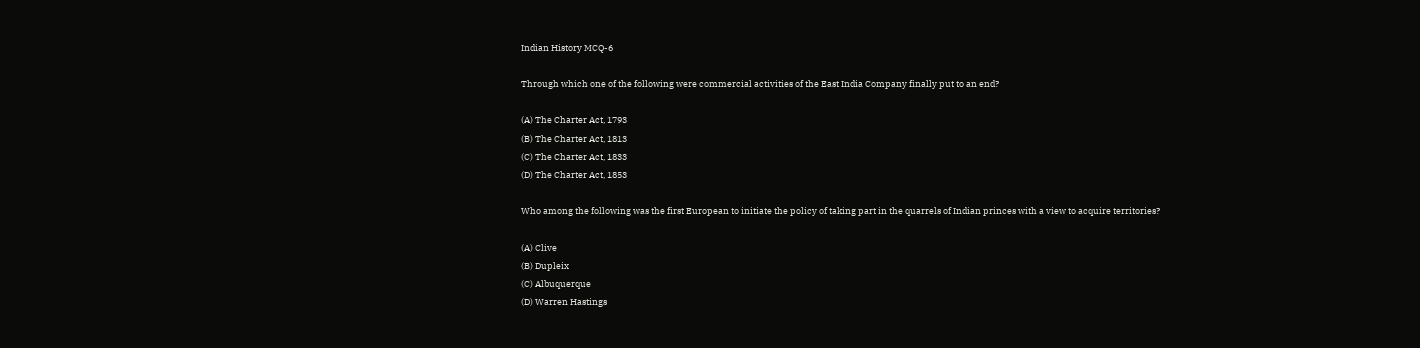Indian History MCQ-6

Through which one of the following were commercial activities of the East India Company finally put to an end?

(A) The Charter Act, 1793
(B) The Charter Act, 1813
(C) The Charter Act, 1833
(D) The Charter Act, 1853

Who among the following was the first European to initiate the policy of taking part in the quarrels of Indian princes with a view to acquire territories?

(A) Clive
(B) Dupleix
(C) Albuquerque
(D) Warren Hastings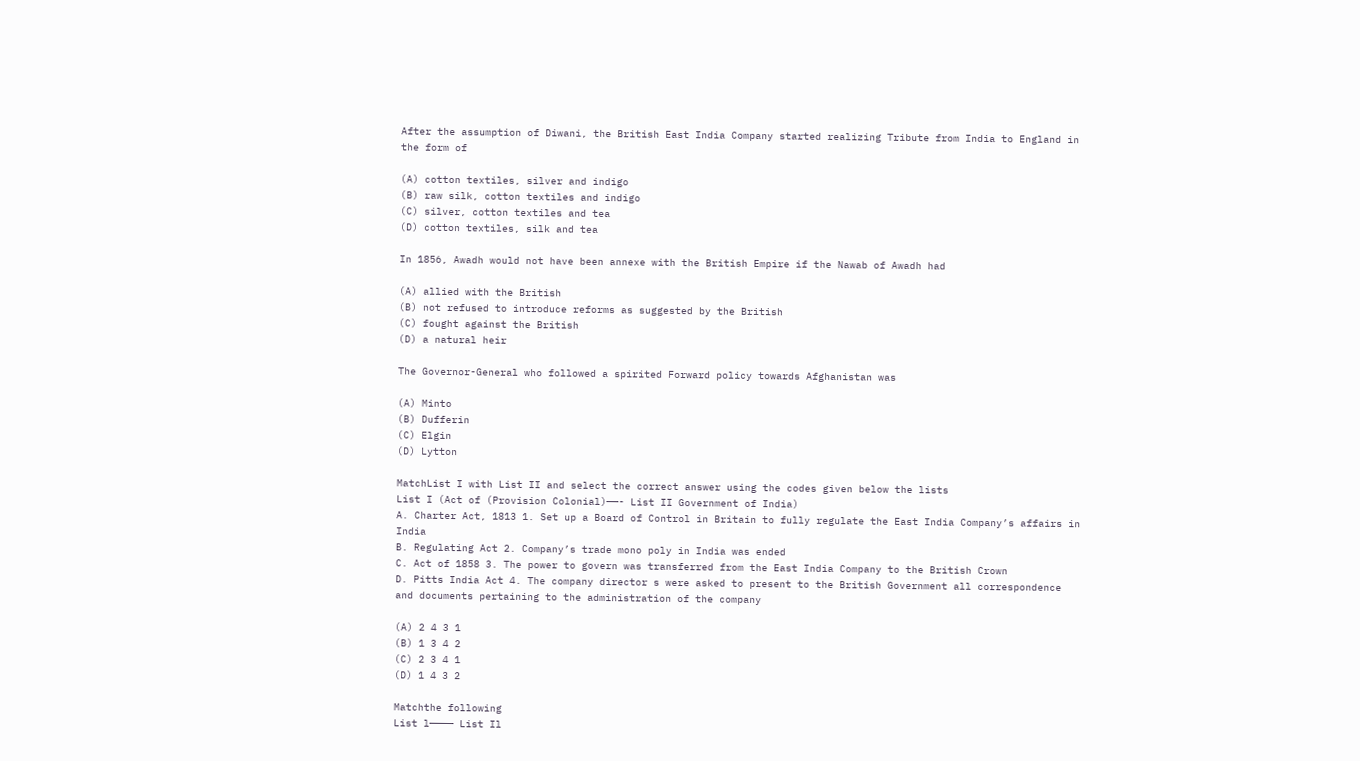After the assumption of Diwani, the British East India Company started realizing Tribute from India to England in the form of

(A) cotton textiles, silver and indigo
(B) raw silk, cotton textiles and indigo
(C) silver, cotton textiles and tea
(D) cotton textiles, silk and tea

In 1856, Awadh would not have been annexe with the British Empire if the Nawab of Awadh had

(A) allied with the British
(B) not refused to introduce reforms as suggested by the British
(C) fought against the British
(D) a natural heir

The Governor-General who followed a spirited Forward policy towards Afghanistan was

(A) Minto
(B) Dufferin
(C) Elgin
(D) Lytton

MatchList I with List II and select the correct answer using the codes given below the lists
List I (Act of (Provision Colonial)——- List II Government of India)
A. Charter Act, 1813 1. Set up a Board of Control in Britain to fully regulate the East India Company’s affairs in India
B. Regulating Act 2. Company’s trade mono poly in India was ended
C. Act of 1858 3. The power to govern was transferred from the East India Company to the British Crown
D. Pitts India Act 4. The company director s were asked to present to the British Government all correspondence and documents pertaining to the administration of the company

(A) 2 4 3 1
(B) 1 3 4 2
(C) 2 3 4 1
(D) 1 4 3 2

Matchthe following
List l———— List Il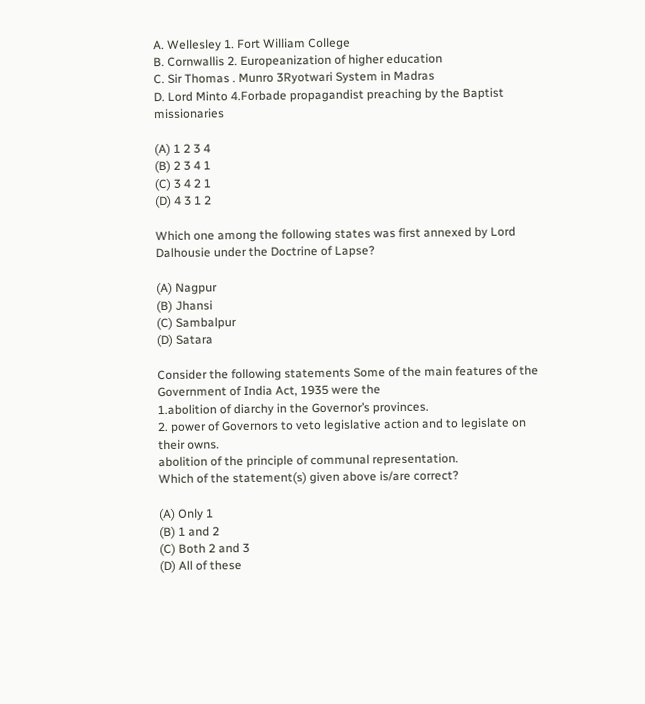A. Wellesley 1. Fort William College
B. Cornwallis 2. Europeanization of higher education
C. Sir Thomas . Munro 3Ryotwari System in Madras
D. Lord Minto 4.Forbade propagandist preaching by the Baptist missionaries

(A) 1 2 3 4
(B) 2 3 4 1
(C) 3 4 2 1
(D) 4 3 1 2

Which one among the following states was first annexed by Lord Dalhousie under the Doctrine of Lapse?

(A) Nagpur
(B) Jhansi
(C) Sambalpur
(D) Satara

Consider the following statements Some of the main features of the Government of India Act, 1935 were the
1.abolition of diarchy in the Governor’s provinces.
2. power of Governors to veto legislative action and to legislate on their owns.
abolition of the principle of communal representation.
Which of the statement(s) given above is/are correct?

(A) Only 1
(B) 1 and 2
(C) Both 2 and 3
(D) All of these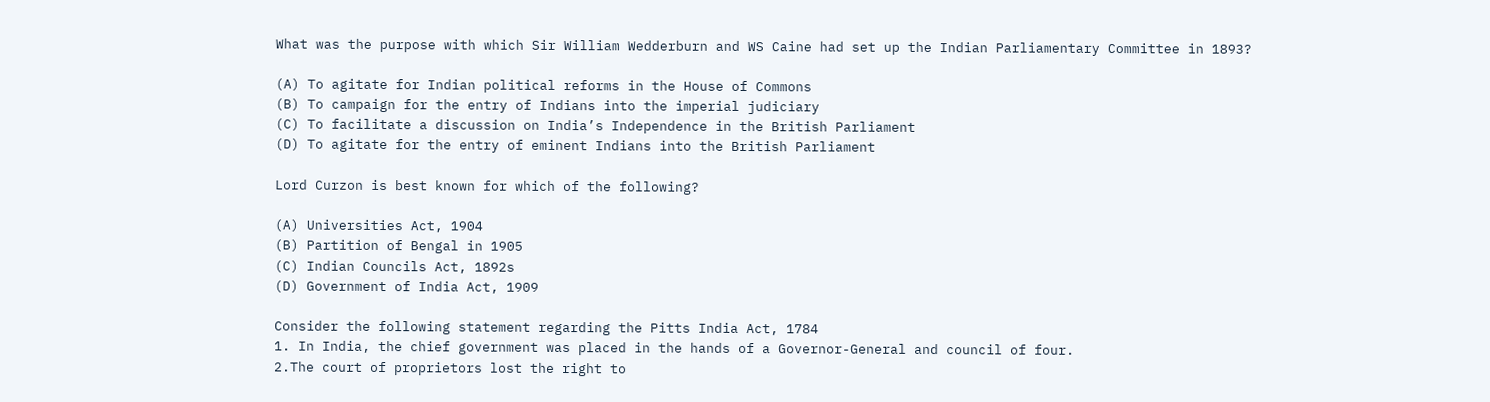What was the purpose with which Sir William Wedderburn and WS Caine had set up the Indian Parliamentary Committee in 1893?

(A) To agitate for Indian political reforms in the House of Commons
(B) To campaign for the entry of Indians into the imperial judiciary
(C) To facilitate a discussion on India’s Independence in the British Parliament
(D) To agitate for the entry of eminent Indians into the British Parliament

Lord Curzon is best known for which of the following?

(A) Universities Act, 1904
(B) Partition of Bengal in 1905
(C) Indian Councils Act, 1892s
(D) Government of India Act, 1909

Consider the following statement regarding the Pitts India Act, 1784
1. In India, the chief government was placed in the hands of a Governor-General and council of four.
2.The court of proprietors lost the right to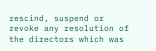rescind, suspend or revoke any resolution of the directors which was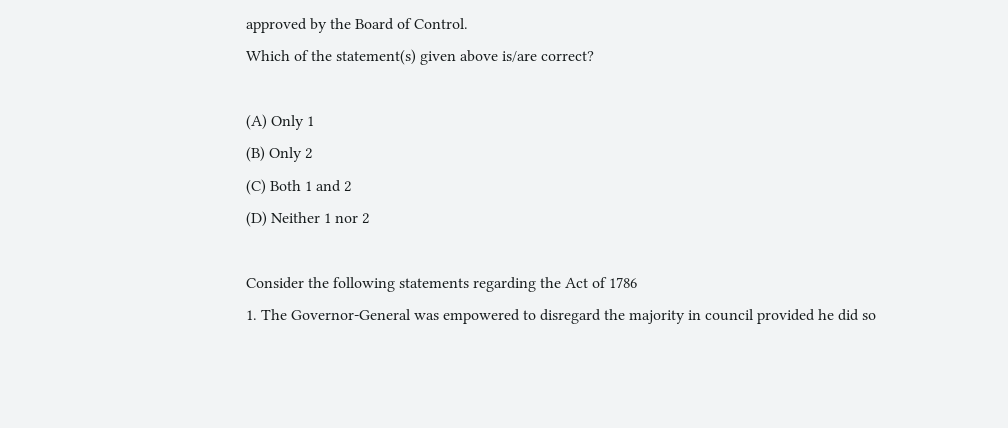approved by the Board of Control.
Which of the statement(s) given above is/are correct?

(A) Only 1
(B) Only 2
(C) Both 1 and 2
(D) Neither 1 nor 2

Consider the following statements regarding the Act of 1786
1. The Governor-General was empowered to disregard the majority in council provided he did so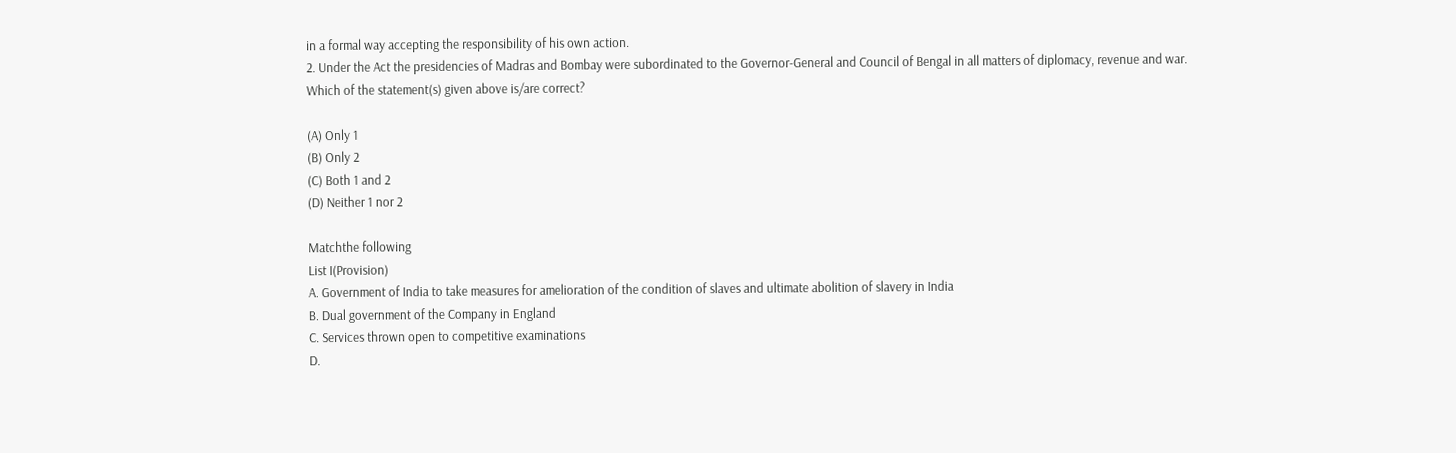in a formal way accepting the responsibility of his own action.
2. Under the Act the presidencies of Madras and Bombay were subordinated to the Governor-General and Council of Bengal in all matters of diplomacy, revenue and war.
Which of the statement(s) given above is/are correct?

(A) Only 1
(B) Only 2
(C) Both 1 and 2
(D) Neither 1 nor 2

Matchthe following
List I(Provision)
A. Government of India to take measures for amelioration of the condition of slaves and ultimate abolition of slavery in India
B. Dual government of the Company in England
C. Services thrown open to competitive examinations
D.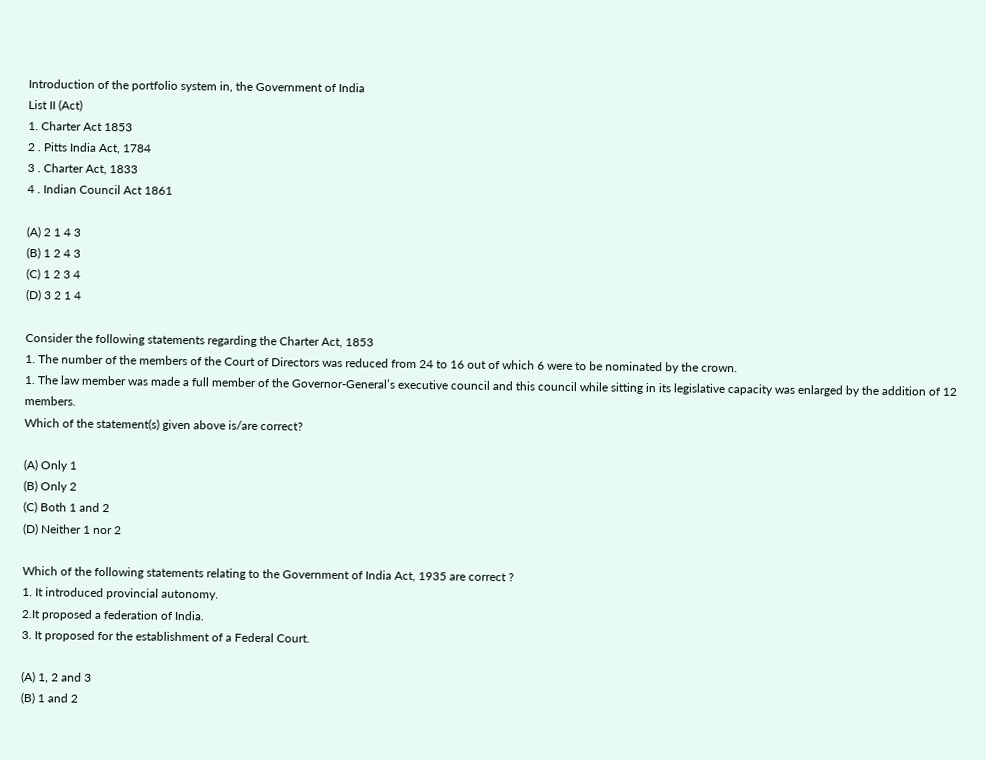Introduction of the portfolio system in, the Government of India
List II (Act)
1. Charter Act 1853
2 . Pitts India Act, 1784
3 . Charter Act, 1833
4 . Indian Council Act 1861

(A) 2 1 4 3
(B) 1 2 4 3
(C) 1 2 3 4
(D) 3 2 1 4

Consider the following statements regarding the Charter Act, 1853
1. The number of the members of the Court of Directors was reduced from 24 to 16 out of which 6 were to be nominated by the crown.
1. The law member was made a full member of the Governor-General’s executive council and this council while sitting in its legislative capacity was enlarged by the addition of 12 members.
Which of the statement(s) given above is/are correct?

(A) Only 1
(B) Only 2
(C) Both 1 and 2
(D) Neither 1 nor 2

Which of the following statements relating to the Government of India Act, 1935 are correct ?
1. It introduced provincial autonomy.
2.It proposed a federation of India.
3. It proposed for the establishment of a Federal Court.

(A) 1, 2 and 3
(B) 1 and 2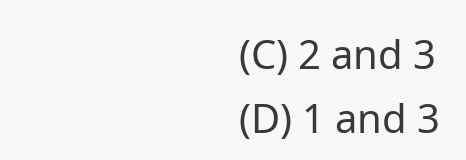(C) 2 and 3
(D) 1 and 3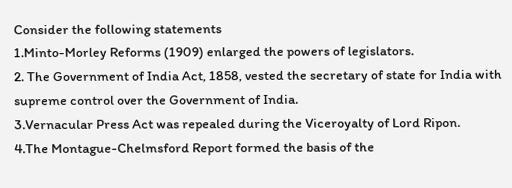Consider the following statements
1.Minto-Morley Reforms (1909) enlarged the powers of legislators.
2. The Government of India Act, 1858, vested the secretary of state for India with supreme control over the Government of India.
3.Vernacular Press Act was repealed during the Viceroyalty of Lord Ripon.
4.The Montague-Chelmsford Report formed the basis of the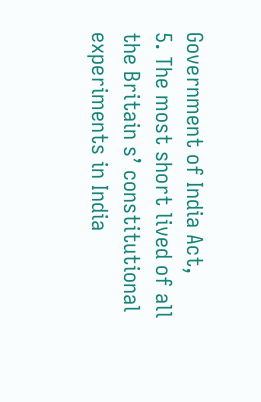Government of India Act,
5. The most short lived of all the Britain s’ constitutional experiments in India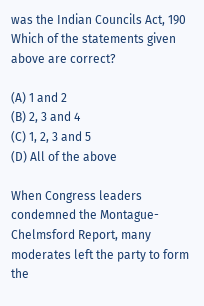was the Indian Councils Act, 190
Which of the statements given above are correct?

(A) 1 and 2
(B) 2, 3 and 4
(C) 1, 2, 3 and 5
(D) All of the above

When Congress leaders condemned the Montague-Chelmsford Report, many moderates left the party to form the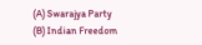(A) Swarajya Party
(B) Indian Freedom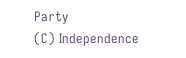Party
(C) Independence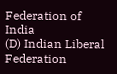Federation of India
(D) Indian Liberal Federation